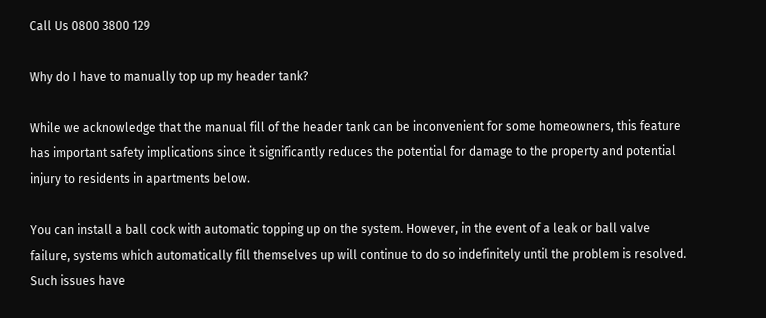Call Us 0800 3800 129

Why do I have to manually top up my header tank?

While we acknowledge that the manual fill of the header tank can be inconvenient for some homeowners, this feature has important safety implications since it significantly reduces the potential for damage to the property and potential injury to residents in apartments below.

You can install a ball cock with automatic topping up on the system. However, in the event of a leak or ball valve failure, systems which automatically fill themselves up will continue to do so indefinitely until the problem is resolved. Such issues have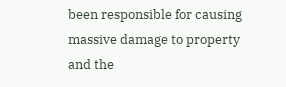been responsible for causing massive damage to property and the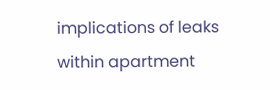implications of leaks within apartment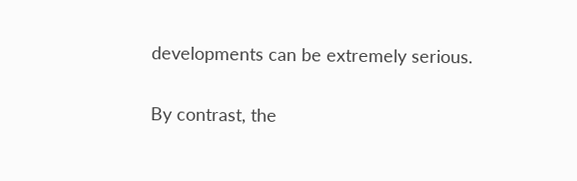developments can be extremely serious.

By contrast, the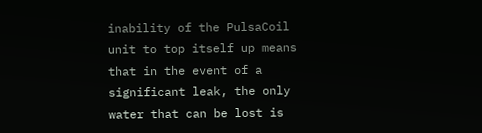inability of the PulsaCoil unit to top itself up means that in the event of a significant leak, the only water that can be lost is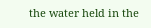the water held in the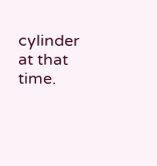cylinder at that time.